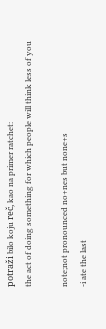potraži bilo koju reč, kao na primer ratchet:
the act of doing something for which people will think less of you

note;not pronounced no+nes but none+s
-i ate the last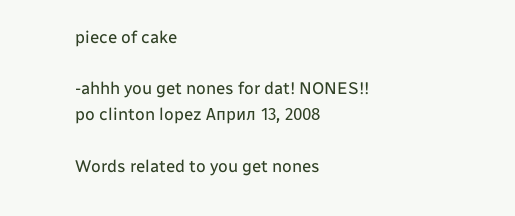piece of cake

-ahhh you get nones for dat! NONES!!
po clinton lopez Април 13, 2008

Words related to you get nones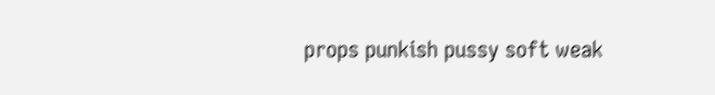props punkish pussy soft weak